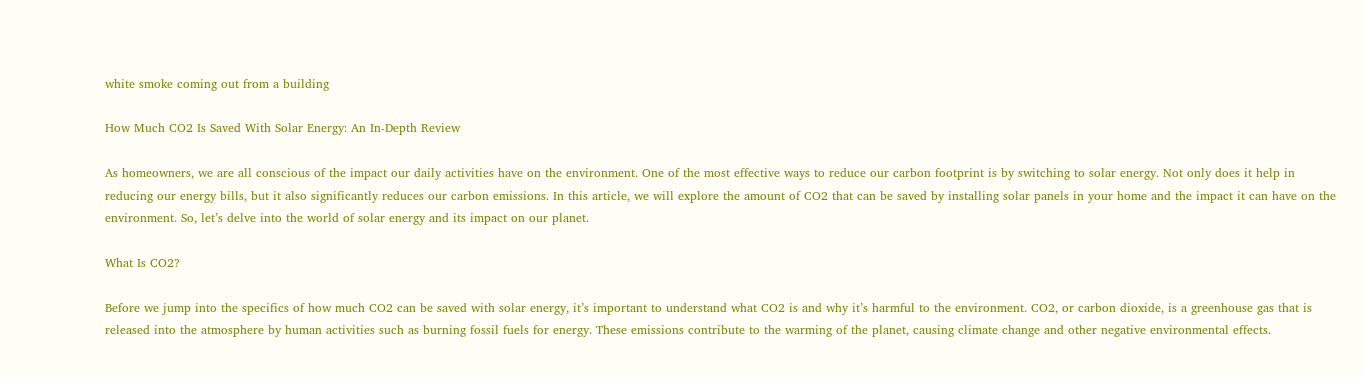white smoke coming out from a building

How Much CO2 Is Saved With Solar Energy: An In-Depth Review

As homeowners, we are all conscious of the impact our daily activities have on the environment. One of the most effective ways to reduce our carbon footprint is by switching to solar energy. Not only does it help in reducing our energy bills, but it also significantly reduces our carbon emissions. In this article, we will explore the amount of CO2 that can be saved by installing solar panels in your home and the impact it can have on the environment. So, let’s delve into the world of solar energy and its impact on our planet.

What Is CO2?

Before we jump into the specifics of how much CO2 can be saved with solar energy, it’s important to understand what CO2 is and why it’s harmful to the environment. CO2, or carbon dioxide, is a greenhouse gas that is released into the atmosphere by human activities such as burning fossil fuels for energy. These emissions contribute to the warming of the planet, causing climate change and other negative environmental effects.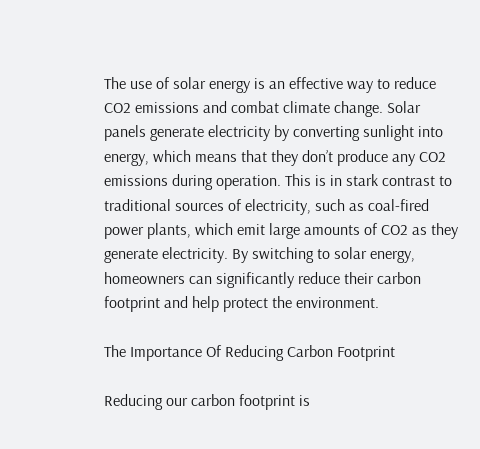The use of solar energy is an effective way to reduce CO2 emissions and combat climate change. Solar panels generate electricity by converting sunlight into energy, which means that they don’t produce any CO2 emissions during operation. This is in stark contrast to traditional sources of electricity, such as coal-fired power plants, which emit large amounts of CO2 as they generate electricity. By switching to solar energy, homeowners can significantly reduce their carbon footprint and help protect the environment.

The Importance Of Reducing Carbon Footprint

Reducing our carbon footprint is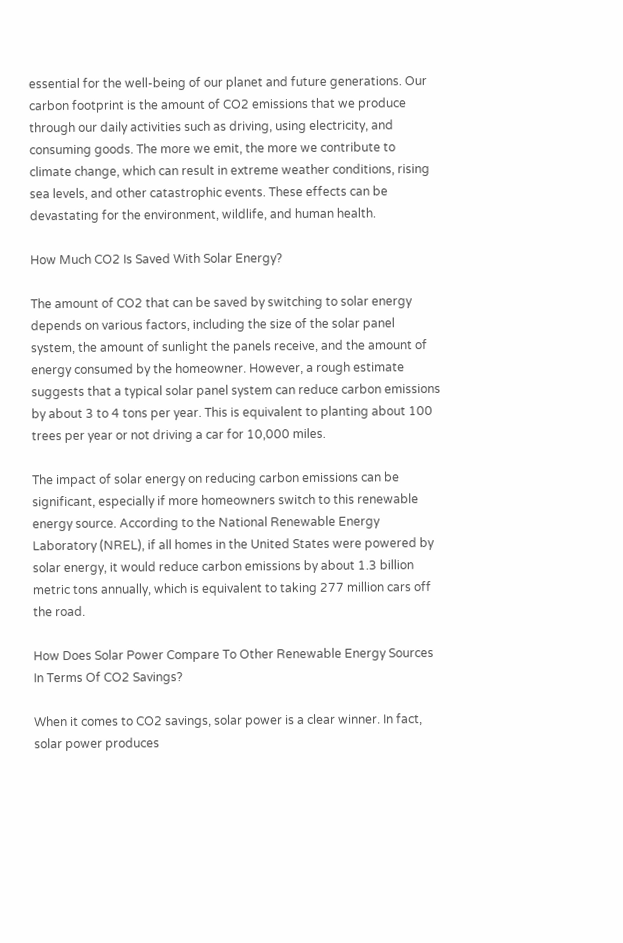essential for the well-being of our planet and future generations. Our carbon footprint is the amount of CO2 emissions that we produce through our daily activities such as driving, using electricity, and consuming goods. The more we emit, the more we contribute to climate change, which can result in extreme weather conditions, rising sea levels, and other catastrophic events. These effects can be devastating for the environment, wildlife, and human health.

How Much CO2 Is Saved With Solar Energy?

The amount of CO2 that can be saved by switching to solar energy depends on various factors, including the size of the solar panel system, the amount of sunlight the panels receive, and the amount of energy consumed by the homeowner. However, a rough estimate suggests that a typical solar panel system can reduce carbon emissions by about 3 to 4 tons per year. This is equivalent to planting about 100 trees per year or not driving a car for 10,000 miles.

The impact of solar energy on reducing carbon emissions can be significant, especially if more homeowners switch to this renewable energy source. According to the National Renewable Energy Laboratory (NREL), if all homes in the United States were powered by solar energy, it would reduce carbon emissions by about 1.3 billion metric tons annually, which is equivalent to taking 277 million cars off the road.

How Does Solar Power Compare To Other Renewable Energy Sources In Terms Of CO2 Savings?

When it comes to CO2 savings, solar power is a clear winner. In fact, solar power produces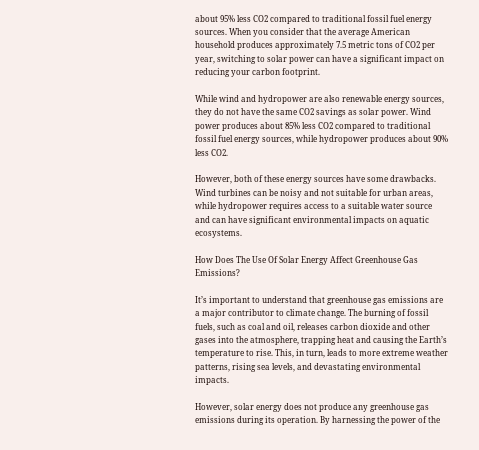about 95% less CO2 compared to traditional fossil fuel energy sources. When you consider that the average American household produces approximately 7.5 metric tons of CO2 per year, switching to solar power can have a significant impact on reducing your carbon footprint.

While wind and hydropower are also renewable energy sources, they do not have the same CO2 savings as solar power. Wind power produces about 85% less CO2 compared to traditional fossil fuel energy sources, while hydropower produces about 90% less CO2.

However, both of these energy sources have some drawbacks. Wind turbines can be noisy and not suitable for urban areas, while hydropower requires access to a suitable water source and can have significant environmental impacts on aquatic ecosystems.

How Does The Use Of Solar Energy Affect Greenhouse Gas Emissions?

It’s important to understand that greenhouse gas emissions are a major contributor to climate change. The burning of fossil fuels, such as coal and oil, releases carbon dioxide and other gases into the atmosphere, trapping heat and causing the Earth’s temperature to rise. This, in turn, leads to more extreme weather patterns, rising sea levels, and devastating environmental impacts.

However, solar energy does not produce any greenhouse gas emissions during its operation. By harnessing the power of the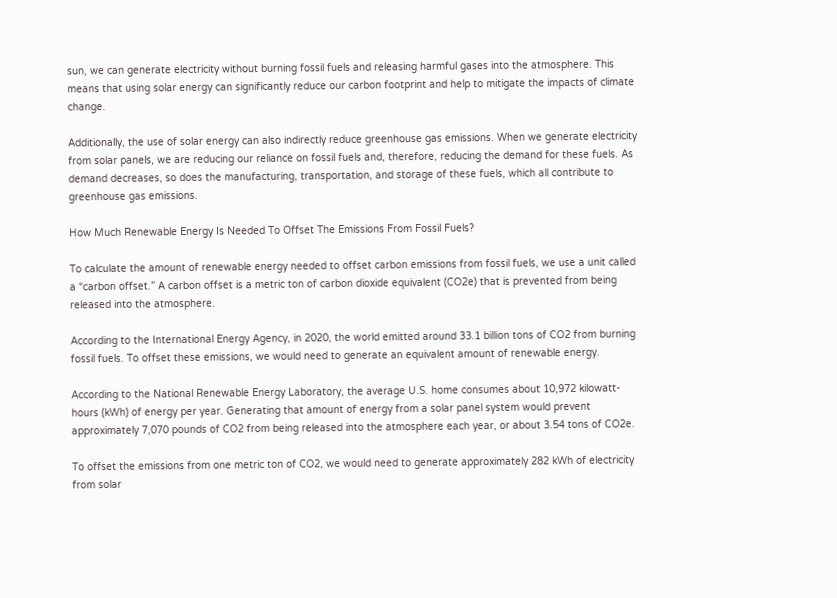sun, we can generate electricity without burning fossil fuels and releasing harmful gases into the atmosphere. This means that using solar energy can significantly reduce our carbon footprint and help to mitigate the impacts of climate change.

Additionally, the use of solar energy can also indirectly reduce greenhouse gas emissions. When we generate electricity from solar panels, we are reducing our reliance on fossil fuels and, therefore, reducing the demand for these fuels. As demand decreases, so does the manufacturing, transportation, and storage of these fuels, which all contribute to greenhouse gas emissions.

How Much Renewable Energy Is Needed To Offset The Emissions From Fossil Fuels?

To calculate the amount of renewable energy needed to offset carbon emissions from fossil fuels, we use a unit called a “carbon offset.” A carbon offset is a metric ton of carbon dioxide equivalent (CO2e) that is prevented from being released into the atmosphere.

According to the International Energy Agency, in 2020, the world emitted around 33.1 billion tons of CO2 from burning fossil fuels. To offset these emissions, we would need to generate an equivalent amount of renewable energy.

According to the National Renewable Energy Laboratory, the average U.S. home consumes about 10,972 kilowatt-hours (kWh) of energy per year. Generating that amount of energy from a solar panel system would prevent approximately 7,070 pounds of CO2 from being released into the atmosphere each year, or about 3.54 tons of CO2e.

To offset the emissions from one metric ton of CO2, we would need to generate approximately 282 kWh of electricity from solar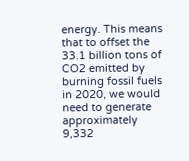energy. This means that to offset the 33.1 billion tons of CO2 emitted by burning fossil fuels in 2020, we would need to generate approximately 9,332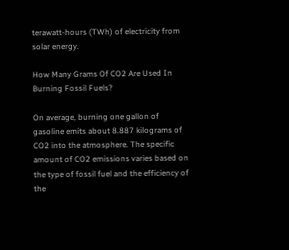terawatt-hours (TWh) of electricity from solar energy.

How Many Grams Of CO2 Are Used In Burning Fossil Fuels?

On average, burning one gallon of gasoline emits about 8.887 kilograms of CO2 into the atmosphere. The specific amount of CO2 emissions varies based on the type of fossil fuel and the efficiency of the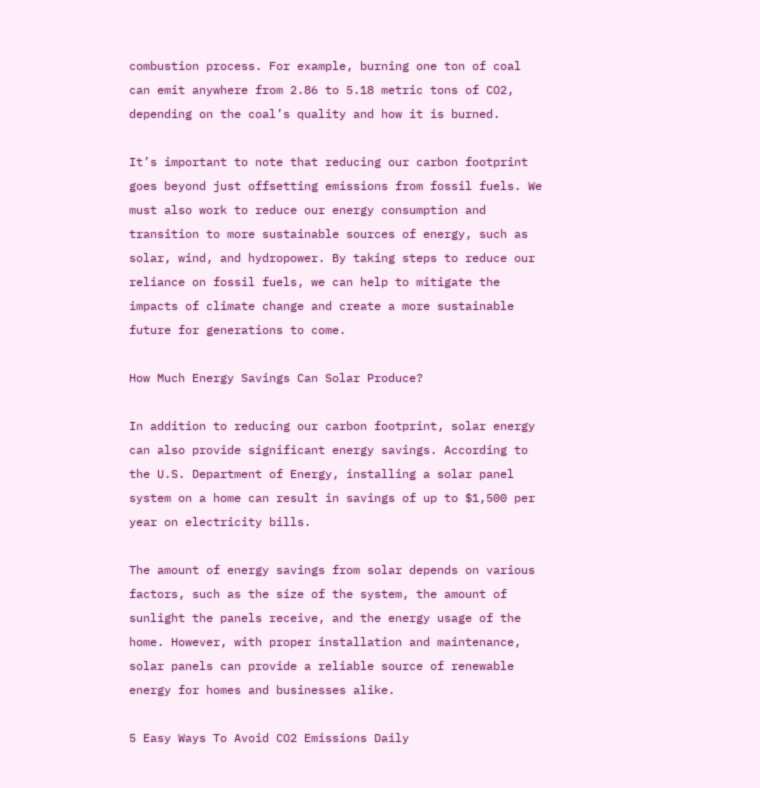combustion process. For example, burning one ton of coal can emit anywhere from 2.86 to 5.18 metric tons of CO2, depending on the coal’s quality and how it is burned.

It’s important to note that reducing our carbon footprint goes beyond just offsetting emissions from fossil fuels. We must also work to reduce our energy consumption and transition to more sustainable sources of energy, such as solar, wind, and hydropower. By taking steps to reduce our reliance on fossil fuels, we can help to mitigate the impacts of climate change and create a more sustainable future for generations to come.

How Much Energy Savings Can Solar Produce?

In addition to reducing our carbon footprint, solar energy can also provide significant energy savings. According to the U.S. Department of Energy, installing a solar panel system on a home can result in savings of up to $1,500 per year on electricity bills.

The amount of energy savings from solar depends on various factors, such as the size of the system, the amount of sunlight the panels receive, and the energy usage of the home. However, with proper installation and maintenance, solar panels can provide a reliable source of renewable energy for homes and businesses alike.

5 Easy Ways To Avoid CO2 Emissions Daily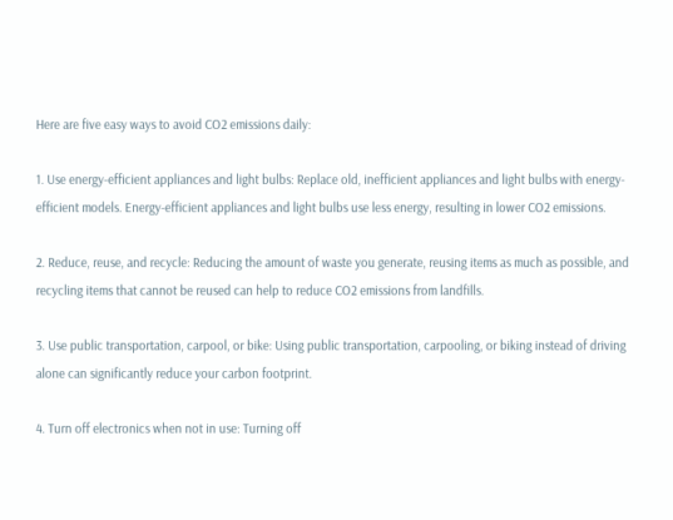Here are five easy ways to avoid CO2 emissions daily:

1. Use energy-efficient appliances and light bulbs: Replace old, inefficient appliances and light bulbs with energy-efficient models. Energy-efficient appliances and light bulbs use less energy, resulting in lower CO2 emissions.

2. Reduce, reuse, and recycle: Reducing the amount of waste you generate, reusing items as much as possible, and recycling items that cannot be reused can help to reduce CO2 emissions from landfills.

3. Use public transportation, carpool, or bike: Using public transportation, carpooling, or biking instead of driving alone can significantly reduce your carbon footprint.

4. Turn off electronics when not in use: Turning off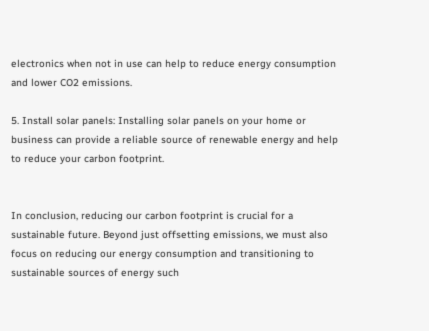electronics when not in use can help to reduce energy consumption and lower CO2 emissions.

5. Install solar panels: Installing solar panels on your home or business can provide a reliable source of renewable energy and help to reduce your carbon footprint.


In conclusion, reducing our carbon footprint is crucial for a sustainable future. Beyond just offsetting emissions, we must also focus on reducing our energy consumption and transitioning to sustainable sources of energy such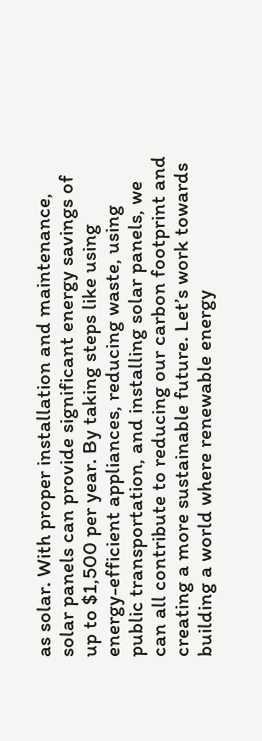as solar. With proper installation and maintenance, solar panels can provide significant energy savings of up to $1,500 per year. By taking steps like using energy-efficient appliances, reducing waste, using public transportation, and installing solar panels, we can all contribute to reducing our carbon footprint and creating a more sustainable future. Let’s work towards building a world where renewable energy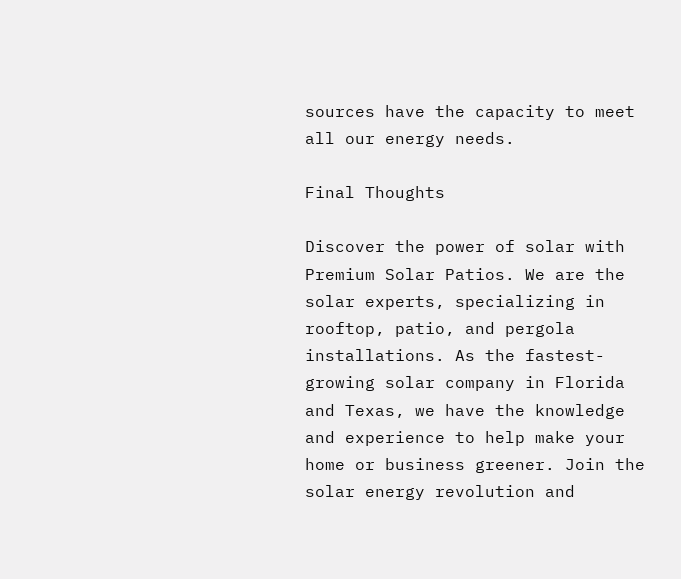sources have the capacity to meet all our energy needs.

Final Thoughts

Discover the power of solar with Premium Solar Patios. We are the solar experts, specializing in rooftop, patio, and pergola installations. As the fastest-growing solar company in Florida and Texas, we have the knowledge and experience to help make your home or business greener. Join the solar energy revolution and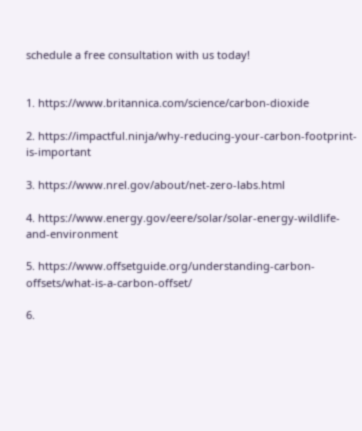schedule a free consultation with us today!


1. https://www.britannica.com/science/carbon-dioxide

2. https://impactful.ninja/why-reducing-your-carbon-footprint-is-important

3. https://www.nrel.gov/about/net-zero-labs.html

4. https://www.energy.gov/eere/solar/solar-energy-wildlife-and-environment

5. https://www.offsetguide.org/understanding-carbon-offsets/what-is-a-carbon-offset/

6.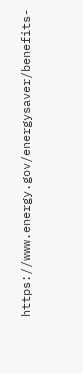https://www.energy.gov/energysaver/benefits-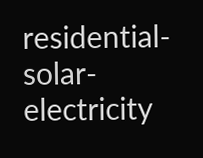residential-solar-electricity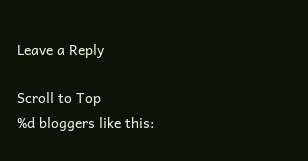Leave a Reply

Scroll to Top
%d bloggers like this: